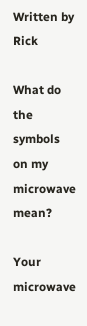Written by Rick

What do the symbols on my microwave mean?

Your microwave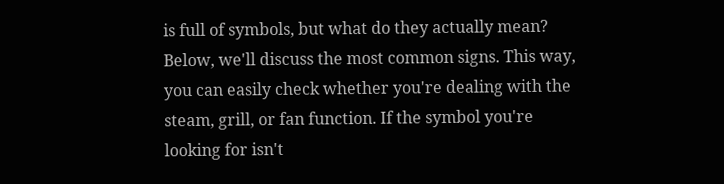is full of symbols, but what do they actually mean? Below, we'll discuss the most common signs. This way, you can easily check whether you're dealing with the steam, grill, or fan function. If the symbol you're looking for isn't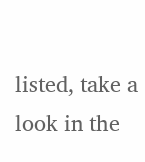listed, take a look in the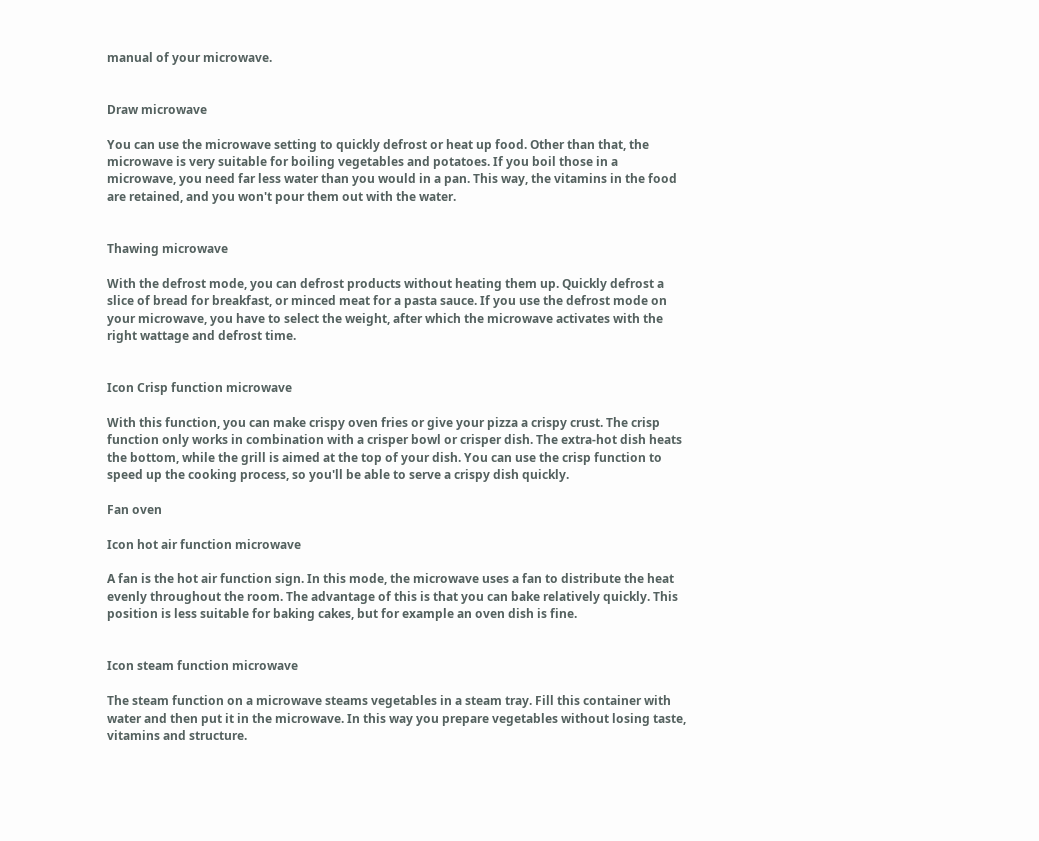manual of your microwave.


Draw microwave

You can use the microwave setting to quickly defrost or heat up food. Other than that, the microwave is very suitable for boiling vegetables and potatoes. If you boil those in a microwave, you need far less water than you would in a pan. This way, the vitamins in the food are retained, and you won't pour them out with the water.


Thawing microwave

With the defrost mode, you can defrost products without heating them up. Quickly defrost a slice of bread for breakfast, or minced meat for a pasta sauce. If you use the defrost mode on your microwave, you have to select the weight, after which the microwave activates with the right wattage and defrost time.


Icon Crisp function microwave

With this function, you can make crispy oven fries or give your pizza a crispy crust. The crisp function only works in combination with a crisper bowl or crisper dish. The extra-hot dish heats the bottom, while the grill is aimed at the top of your dish. You can use the crisp function to speed up the cooking process, so you'll be able to serve a crispy dish quickly.

Fan oven

Icon hot air function microwave

A fan is the hot air function sign. In this mode, the microwave uses a fan to distribute the heat evenly throughout the room. The advantage of this is that you can bake relatively quickly. This position is less suitable for baking cakes, but for example an oven dish is fine.


Icon steam function microwave

The steam function on a microwave steams vegetables in a steam tray. Fill this container with water and then put it in the microwave. In this way you prepare vegetables without losing taste, vitamins and structure.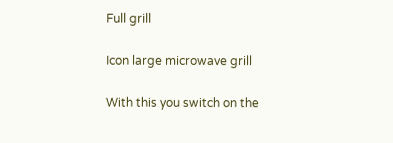Full grill

Icon large microwave grill

With this you switch on the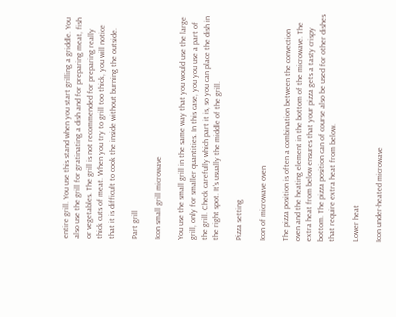entire grill. You use this stand when you start grilling a griddle. You also use the grill for gratinating a dish and for preparing meat, fish or vegetables. The grill is not recommended for preparing really thick cuts of meat. When you try to grill too thick, you will notice that it is difficult to cook the inside without burning the outside.

Part grill

Icon small grill microwave

You use the small grill in the same way that you would use the large grill, only for smaller quantities. In this case, you you use a part of the grill. Check carefully which part it is, so you can place the dish in the right spot. It's usually the middle of the grill.

Pizza setting

Icon of microwave oven

The pizza position is often a combination between the convection oven and the heating element in the bottom of the microwave. The extra heat from below ensures that your pizza gets a tasty crispy bottom. The pizza position can of course also be used for other dishes that require extra heat from below.

Lower heat

Icon under-heated microwave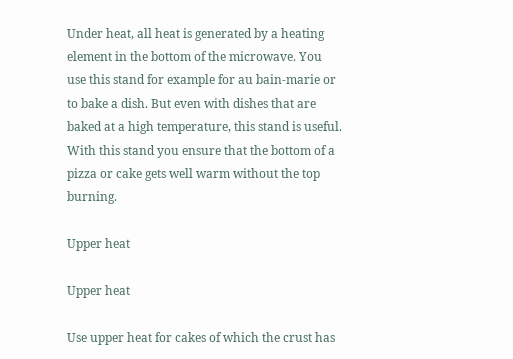Under heat, all heat is generated by a heating element in the bottom of the microwave. You use this stand for example for au bain-marie or to bake a dish. But even with dishes that are baked at a high temperature, this stand is useful. With this stand you ensure that the bottom of a pizza or cake gets well warm without the top burning.

Upper heat

Upper heat

Use upper heat for cakes of which the crust has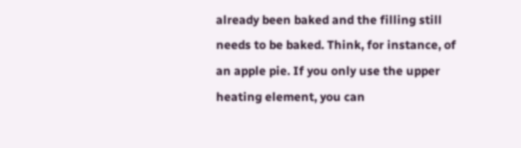already been baked and the filling still needs to be baked. Think, for instance, of an apple pie. If you only use the upper heating element, you can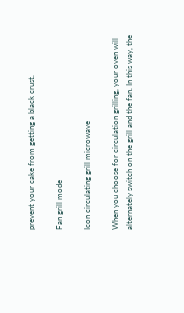prevent your cake from getting a black crust.

Fan grill mode

Icon circulating grill microwave

When you choose for circulation grilling, your oven will alternately switch on the grill and the fan. In this way, the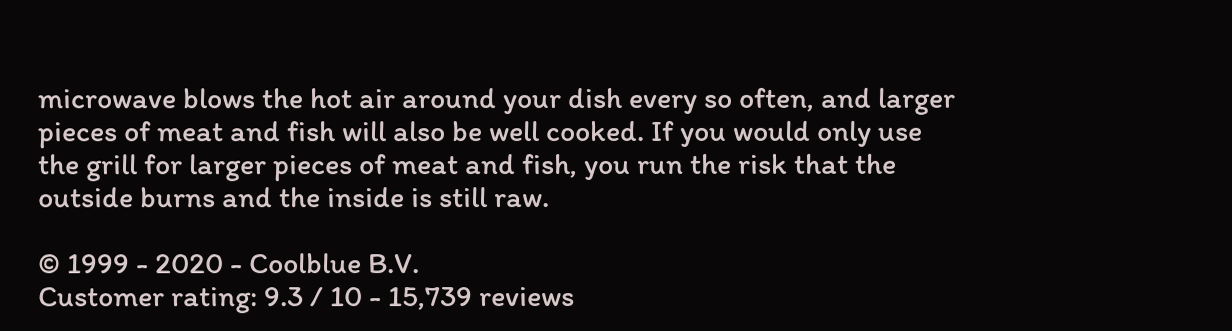microwave blows the hot air around your dish every so often, and larger pieces of meat and fish will also be well cooked. If you would only use the grill for larger pieces of meat and fish, you run the risk that the outside burns and the inside is still raw.

© 1999 - 2020 - Coolblue B.V.
Customer rating: 9.3 / 10 - 15,739 reviews